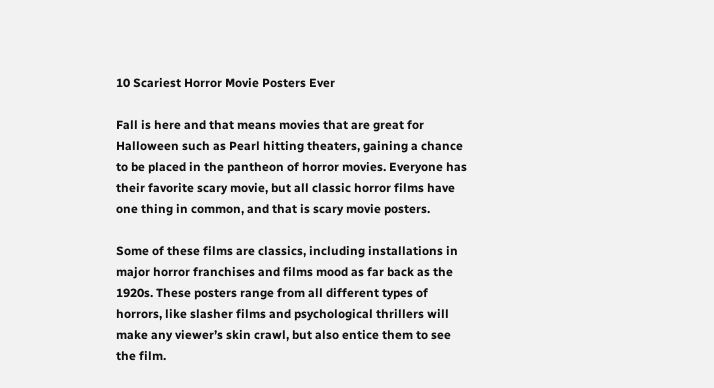10 Scariest Horror Movie Posters Ever

Fall is here and that means movies that are great for Halloween such as Pearl hitting theaters, gaining a chance to be placed in the pantheon of horror movies. Everyone has their favorite scary movie, but all classic horror films have one thing in common, and that is scary movie posters.

Some of these films are classics, including installations in major horror franchises and films mood as far back as the 1920s. These posters range from all different types of horrors, like slasher films and psychological thrillers will make any viewer’s skin crawl, but also entice them to see the film.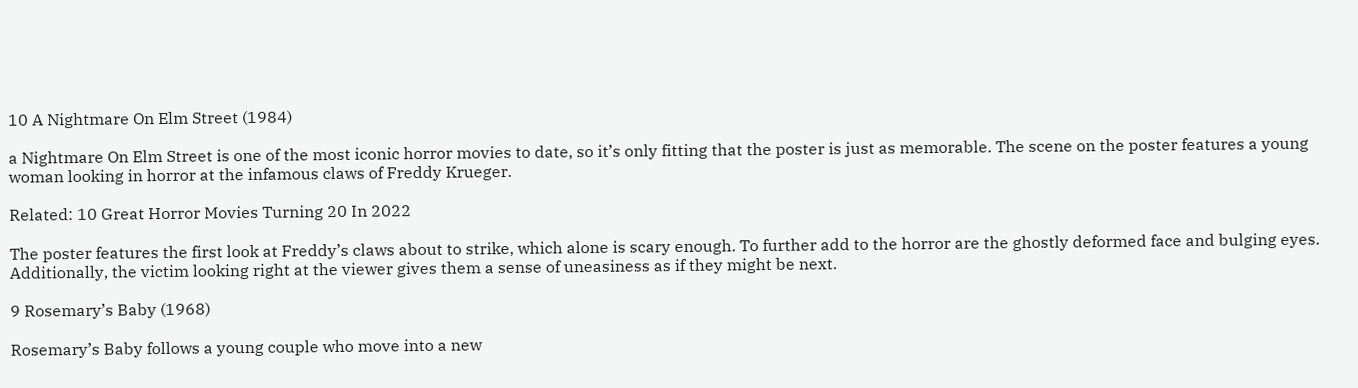10 A Nightmare On Elm Street (1984)

a Nightmare On Elm Street is one of the most iconic horror movies to date, so it’s only fitting that the poster is just as memorable. The scene on the poster features a young woman looking in horror at the infamous claws of Freddy Krueger.

Related: 10 Great Horror Movies Turning 20 In 2022

The poster features the first look at Freddy’s claws about to strike, which alone is scary enough. To further add to the horror are the ghostly deformed face and bulging eyes. Additionally, the victim looking right at the viewer gives them a sense of uneasiness as if they might be next.

9 Rosemary’s Baby (1968)

Rosemary’s Baby follows a young couple who move into a new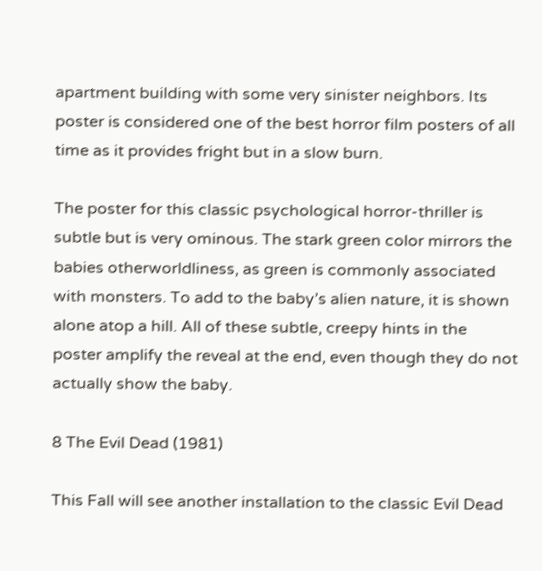apartment building with some very sinister neighbors. Its poster is considered one of the best horror film posters of all time as it provides fright but in a slow burn.

The poster for this classic psychological horror-thriller is subtle but is very ominous. The stark green color mirrors the babies otherworldliness, as green is commonly associated with monsters. To add to the baby’s alien nature, it is shown alone atop a hill. All of these subtle, creepy hints in the poster amplify the reveal at the end, even though they do not actually show the baby.

8 The Evil Dead (1981)

This Fall will see another installation to the classic Evil Dead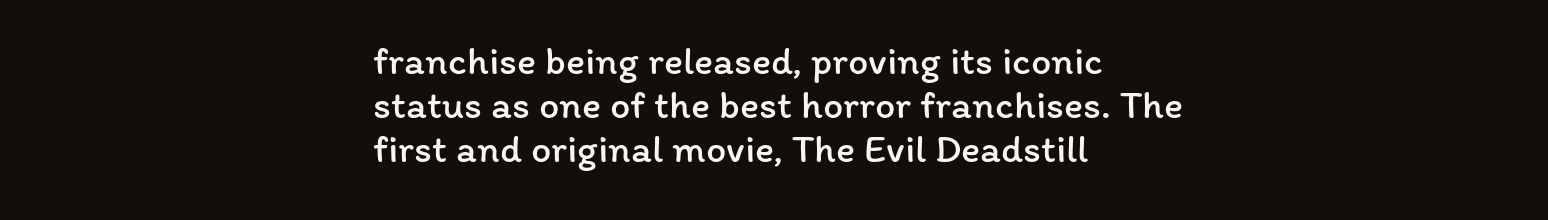franchise being released, proving its iconic status as one of the best horror franchises. The first and original movie, The Evil Deadstill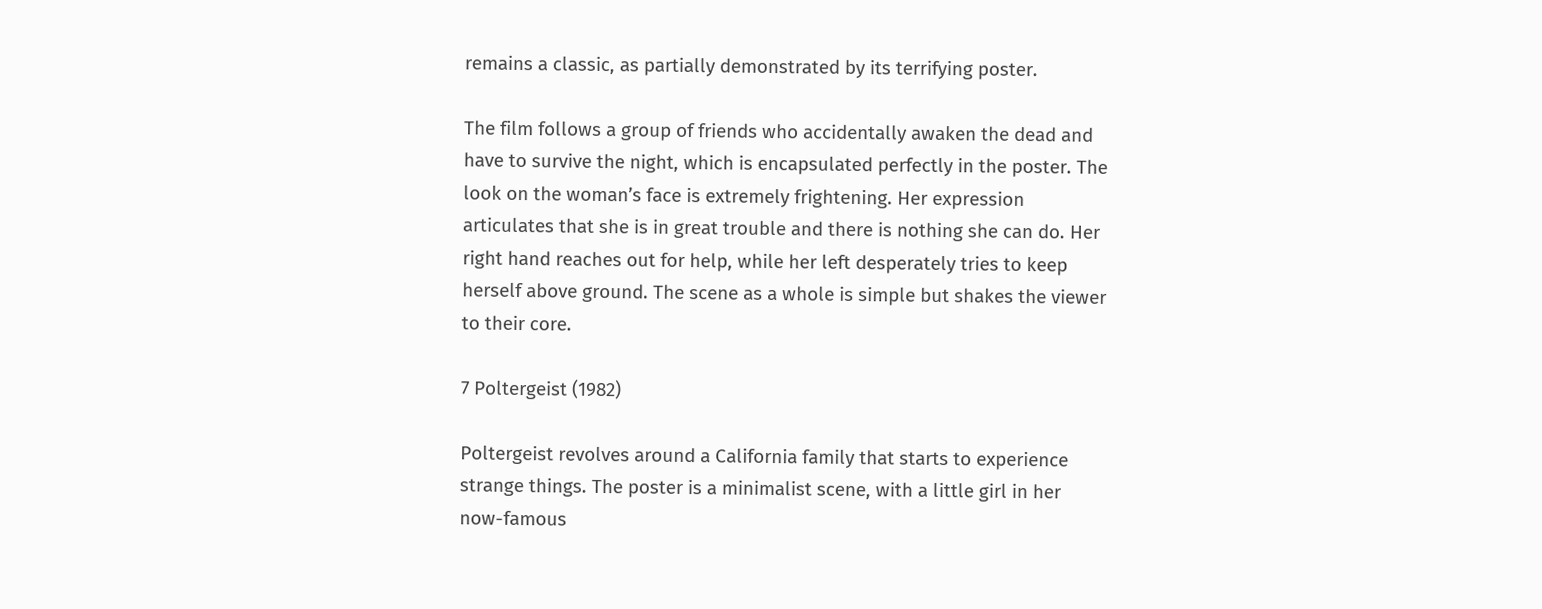remains a classic, as partially demonstrated by its terrifying poster.

The film follows a group of friends who accidentally awaken the dead and have to survive the night, which is encapsulated perfectly in the poster. The look on the woman’s face is extremely frightening. Her expression articulates that she is in great trouble and there is nothing she can do. Her right hand reaches out for help, while her left desperately tries to keep herself above ground. The scene as a whole is simple but shakes the viewer to their core.

7 Poltergeist (1982)

Poltergeist revolves around a California family that starts to experience strange things. The poster is a minimalist scene, with a little girl in her now-famous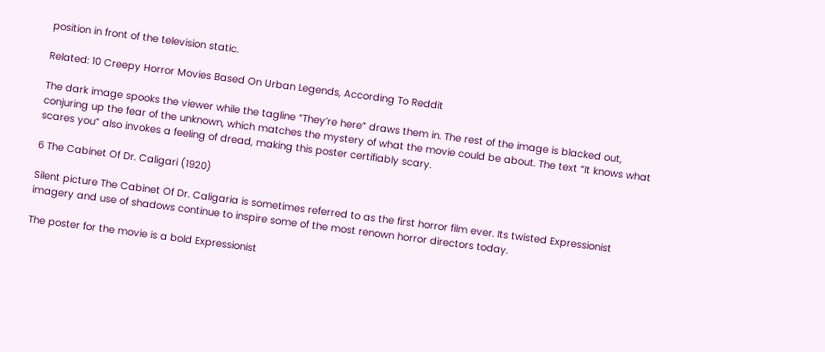position in front of the television static.

Related: 10 Creepy Horror Movies Based On Urban Legends, According To Reddit

The dark image spooks the viewer while the tagline “They’re here” draws them in. The rest of the image is blacked out, conjuring up the fear of the unknown, which matches the mystery of what the movie could be about. The text “It knows what scares you” also invokes a feeling of dread, making this poster certifiably scary.

6 The Cabinet Of Dr. Caligari (1920)

Silent picture The Cabinet Of Dr. Caligaria is sometimes referred to as the first horror film ever. Its twisted Expressionist imagery and use of shadows continue to inspire some of the most renown horror directors today.

The poster for the movie is a bold Expressionist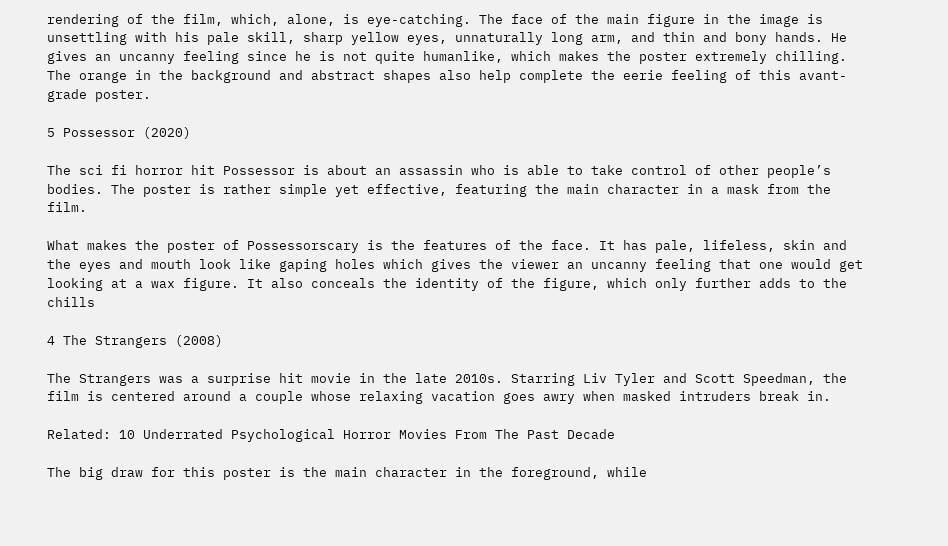rendering of the film, which, alone, is eye-catching. The face of the main figure in the image is unsettling with his pale skill, sharp yellow eyes, unnaturally long arm, and thin and bony hands. He gives an uncanny feeling since he is not quite humanlike, which makes the poster extremely chilling. The orange in the background and abstract shapes also help complete the eerie feeling of this avant-grade poster.

5 Possessor (2020)

The sci fi horror hit Possessor is about an assassin who is able to take control of other people’s bodies. The poster is rather simple yet effective, featuring the main character in a mask from the film.

What makes the poster of Possessorscary is the features of the face. It has pale, lifeless, skin and the eyes and mouth look like gaping holes which gives the viewer an uncanny feeling that one would get looking at a wax figure. It also conceals the identity of the figure, which only further adds to the chills

4 The Strangers (2008)

The Strangers was a surprise hit movie in the late 2010s. Starring Liv Tyler and Scott Speedman, the film is centered around a couple whose relaxing vacation goes awry when masked intruders break in.

Related: 10 Underrated Psychological Horror Movies From The Past Decade

The big draw for this poster is the main character in the foreground, while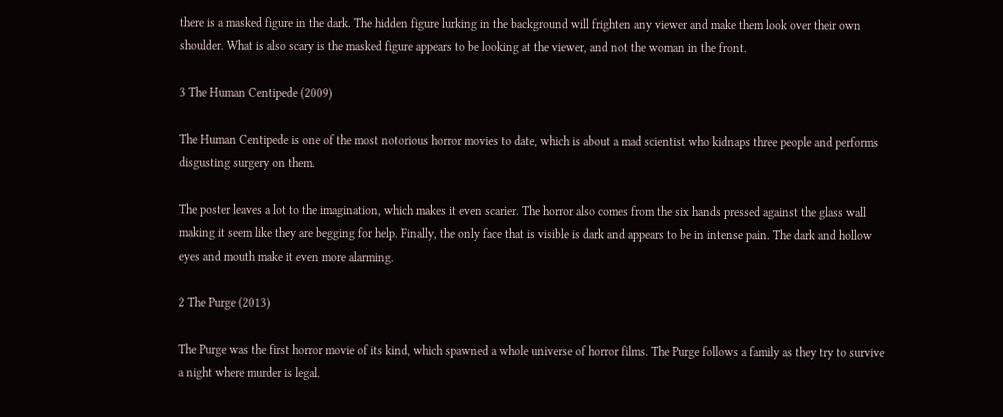there is a masked figure in the dark. The hidden figure lurking in the background will frighten any viewer and make them look over their own shoulder. What is also scary is the masked figure appears to be looking at the viewer, and not the woman in the front.

3 The Human Centipede (2009)

The Human Centipede is one of the most notorious horror movies to date, which is about a mad scientist who kidnaps three people and performs disgusting surgery on them.

The poster leaves a lot to the imagination, which makes it even scarier. The horror also comes from the six hands pressed against the glass wall making it seem like they are begging for help. Finally, the only face that is visible is dark and appears to be in intense pain. The dark and hollow eyes and mouth make it even more alarming.

2 The Purge (2013)

The Purge was the first horror movie of its kind, which spawned a whole universe of horror films. The Purge follows a family as they try to survive a night where murder is legal.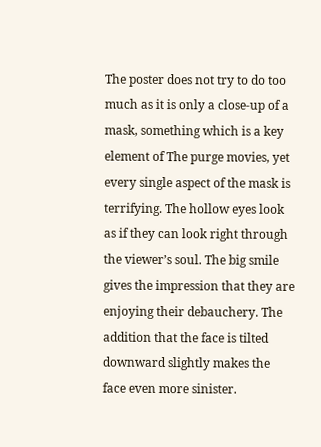The poster does not try to do too much as it is only a close-up of a mask, something which is a key element of The purge movies, yet every single aspect of the mask is terrifying. The hollow eyes look as if they can look right through the viewer’s soul. The big smile gives the impression that they are enjoying their debauchery. The addition that the face is tilted downward slightly makes the face even more sinister.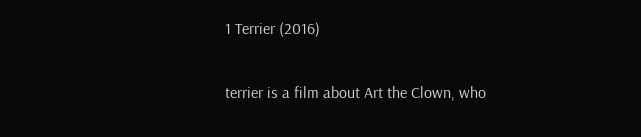1 Terrier (2016)

terrier is a film about Art the Clown, who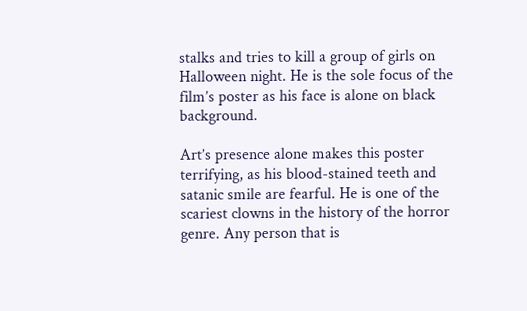stalks and tries to kill a group of girls on Halloween night. He is the sole focus of the film’s poster as his face is alone on black background.

Art’s presence alone makes this poster terrifying, as his blood-stained teeth and satanic smile are fearful. He is one of the scariest clowns in the history of the horror genre. Any person that is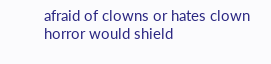afraid of clowns or hates clown horror would shield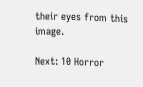their eyes from this image.

Next: 10 Horror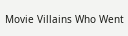Movie Villains Who Went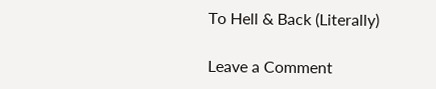To Hell & Back (Literally)

Leave a Comment